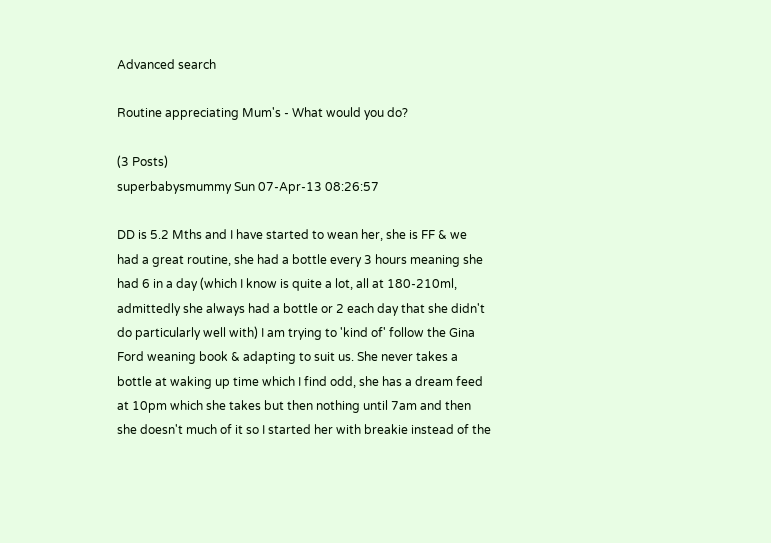Advanced search

Routine appreciating Mum's - What would you do?

(3 Posts)
superbabysmummy Sun 07-Apr-13 08:26:57

DD is 5.2 Mths and I have started to wean her, she is FF & we had a great routine, she had a bottle every 3 hours meaning she had 6 in a day (which I know is quite a lot, all at 180-210ml, admittedly she always had a bottle or 2 each day that she didn't do particularly well with) I am trying to 'kind of' follow the Gina Ford weaning book & adapting to suit us. She never takes a bottle at waking up time which I find odd, she has a dream feed at 10pm which she takes but then nothing until 7am and then she doesn't much of it so I started her with breakie instead of the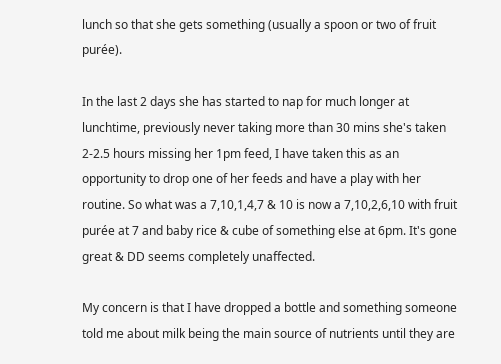lunch so that she gets something (usually a spoon or two of fruit purée).

In the last 2 days she has started to nap for much longer at lunchtime, previously never taking more than 30 mins she's taken 2-2.5 hours missing her 1pm feed, I have taken this as an opportunity to drop one of her feeds and have a play with her routine. So what was a 7,10,1,4,7 & 10 is now a 7,10,2,6,10 with fruit purée at 7 and baby rice & cube of something else at 6pm. It's gone great & DD seems completely unaffected.

My concern is that I have dropped a bottle and something someone told me about milk being the main source of nutrients until they are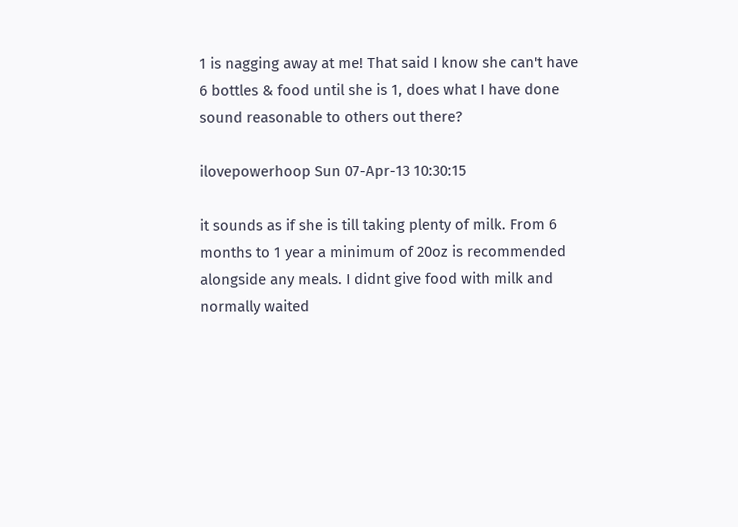1 is nagging away at me! That said I know she can't have 6 bottles & food until she is 1, does what I have done sound reasonable to others out there?

ilovepowerhoop Sun 07-Apr-13 10:30:15

it sounds as if she is till taking plenty of milk. From 6 months to 1 year a minimum of 20oz is recommended alongside any meals. I didnt give food with milk and normally waited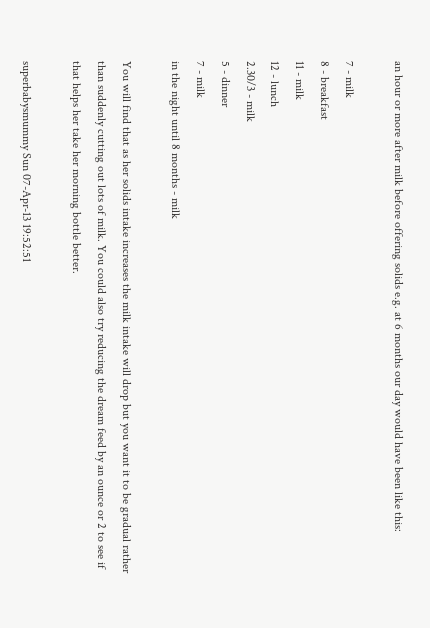an hour or more after milk before offering solids e.g. at 6 months our day would have been like this:

7 - milk
8 - breakfast
11 - milk
12 - lunch
2.30/3 - milk
5 - dinner
7 - milk
in the night until 8 months - milk

You will find that as her solids intake increases the milk intake will drop but you want it to be gradual rather than suddenly cutting out lots of milk. You could also try reducing the dream feed by an ounce or 2 to see if that helps her take her morning bottle better.

superbabysmummy Sun 07-Apr-13 19:52:51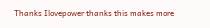Thanks Ilovepower thanks this makes more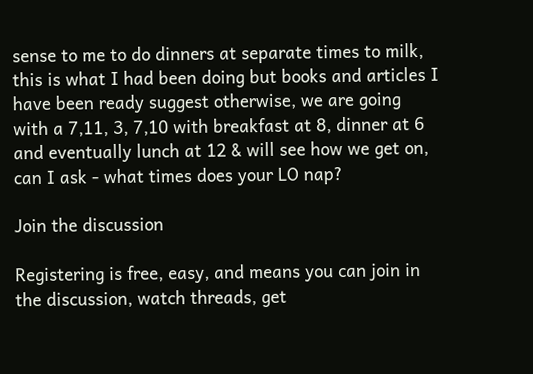sense to me to do dinners at separate times to milk, this is what I had been doing but books and articles I have been ready suggest otherwise, we are going with a 7,11, 3, 7,10 with breakfast at 8, dinner at 6 and eventually lunch at 12 & will see how we get on, can I ask - what times does your LO nap?

Join the discussion

Registering is free, easy, and means you can join in the discussion, watch threads, get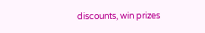discounts, win prizes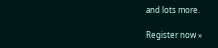and lots more.

Register now »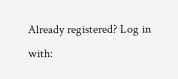Already registered? Log in with: